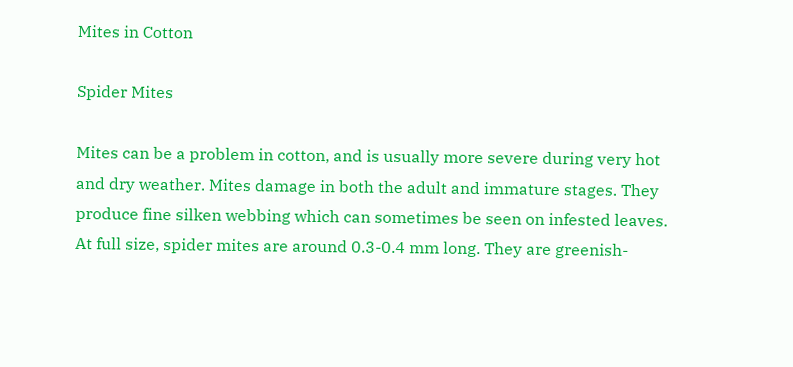Mites in Cotton

Spider Mites

Mites can be a problem in cotton, and is usually more severe during very hot and dry weather. Mites damage in both the adult and immature stages. They produce fine silken webbing which can sometimes be seen on infested leaves. At full size, spider mites are around 0.3-0.4 mm long. They are greenish-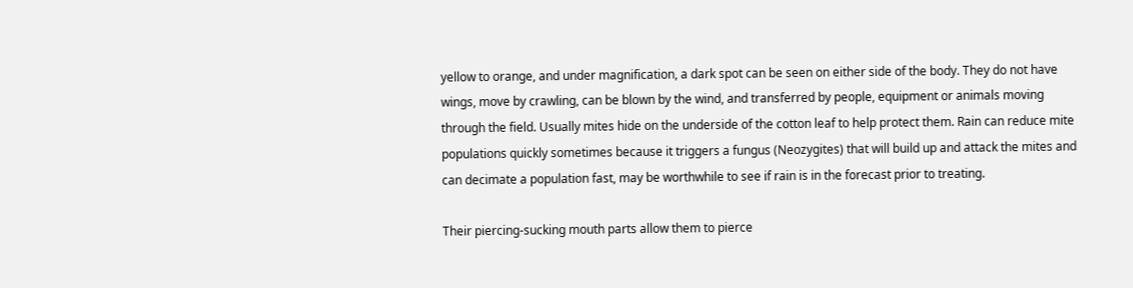yellow to orange, and under magnification, a dark spot can be seen on either side of the body. They do not have wings, move by crawling, can be blown by the wind, and transferred by people, equipment or animals moving through the field. Usually mites hide on the underside of the cotton leaf to help protect them. Rain can reduce mite populations quickly sometimes because it triggers a fungus (Neozygites) that will build up and attack the mites and can decimate a population fast, may be worthwhile to see if rain is in the forecast prior to treating.

Their piercing-sucking mouth parts allow them to pierce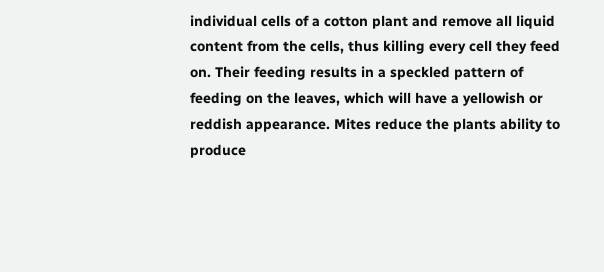individual cells of a cotton plant and remove all liquid content from the cells, thus killing every cell they feed on. Their feeding results in a speckled pattern of feeding on the leaves, which will have a yellowish or reddish appearance. Mites reduce the plants ability to produce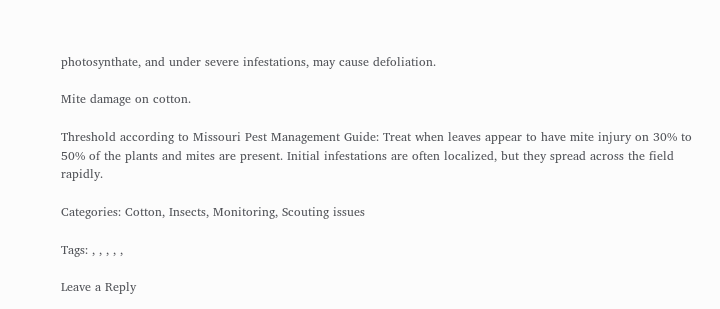photosynthate, and under severe infestations, may cause defoliation.

Mite damage on cotton.

Threshold according to Missouri Pest Management Guide: Treat when leaves appear to have mite injury on 30% to 50% of the plants and mites are present. Initial infestations are often localized, but they spread across the field rapidly.

Categories: Cotton, Insects, Monitoring, Scouting issues

Tags: , , , , ,

Leave a Reply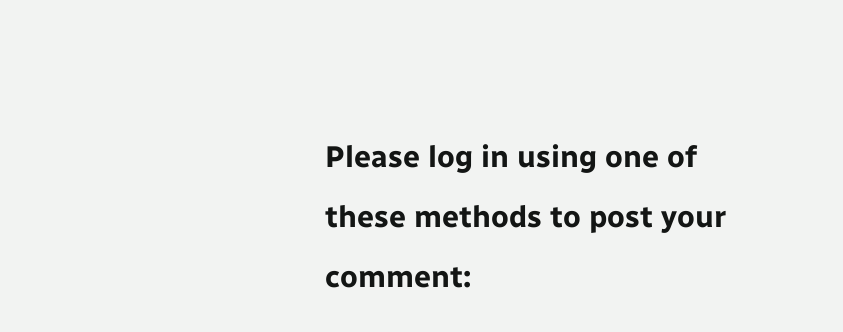Please log in using one of these methods to post your comment: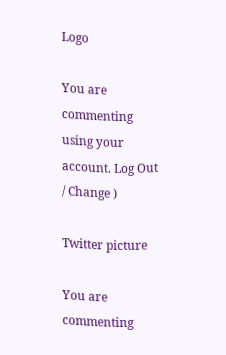Logo

You are commenting using your account. Log Out / Change )

Twitter picture

You are commenting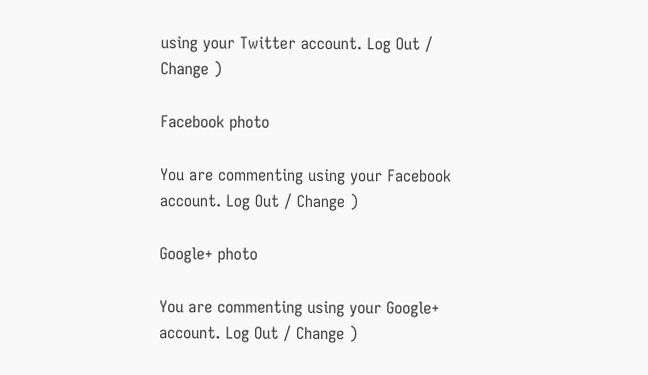using your Twitter account. Log Out / Change )

Facebook photo

You are commenting using your Facebook account. Log Out / Change )

Google+ photo

You are commenting using your Google+ account. Log Out / Change )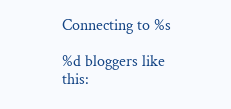Connecting to %s

%d bloggers like this: